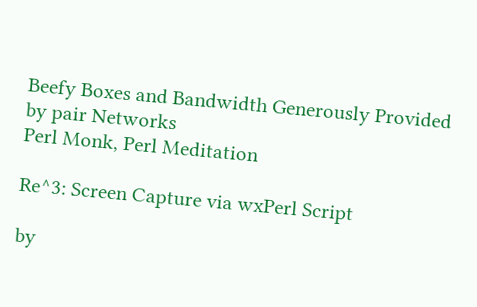Beefy Boxes and Bandwidth Generously Provided by pair Networks
Perl Monk, Perl Meditation

Re^3: Screen Capture via wxPerl Script

by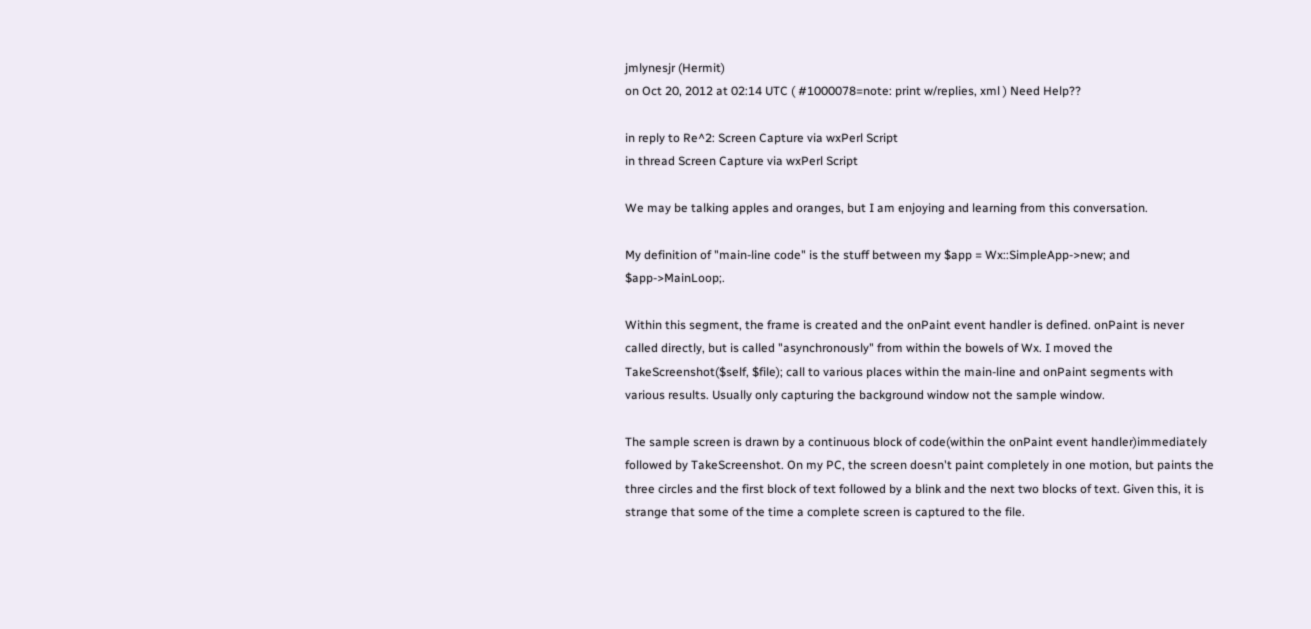jmlynesjr (Hermit)
on Oct 20, 2012 at 02:14 UTC ( #1000078=note: print w/replies, xml ) Need Help??

in reply to Re^2: Screen Capture via wxPerl Script
in thread Screen Capture via wxPerl Script

We may be talking apples and oranges, but I am enjoying and learning from this conversation.

My definition of "main-line code" is the stuff between my $app = Wx::SimpleApp->new; and $app->MainLoop;.

Within this segment, the frame is created and the onPaint event handler is defined. onPaint is never called directly, but is called "asynchronously" from within the bowels of Wx. I moved the TakeScreenshot($self, $file); call to various places within the main-line and onPaint segments with various results. Usually only capturing the background window not the sample window.

The sample screen is drawn by a continuous block of code(within the onPaint event handler)immediately followed by TakeScreenshot. On my PC, the screen doesn't paint completely in one motion, but paints the three circles and the first block of text followed by a blink and the next two blocks of text. Given this, it is strange that some of the time a complete screen is captured to the file.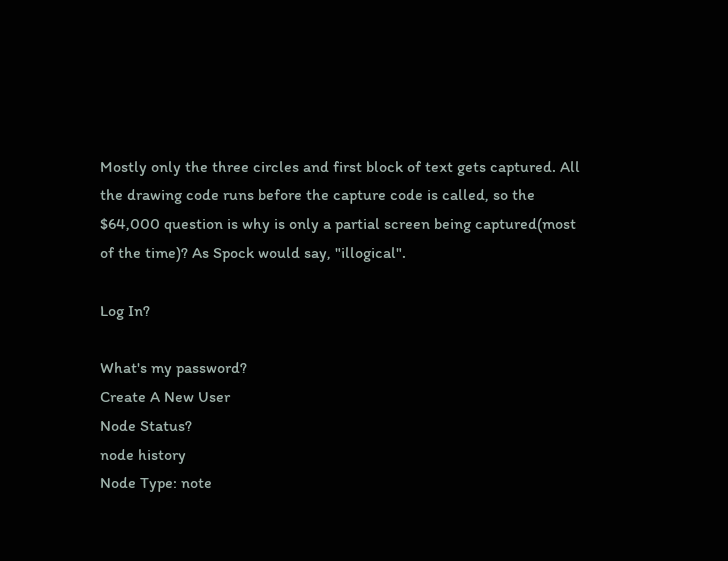Mostly only the three circles and first block of text gets captured. All the drawing code runs before the capture code is called, so the $64,000 question is why is only a partial screen being captured(most of the time)? As Spock would say, "illogical".

Log In?

What's my password?
Create A New User
Node Status?
node history
Node Type: note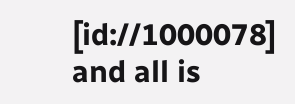[id://1000078]
and all is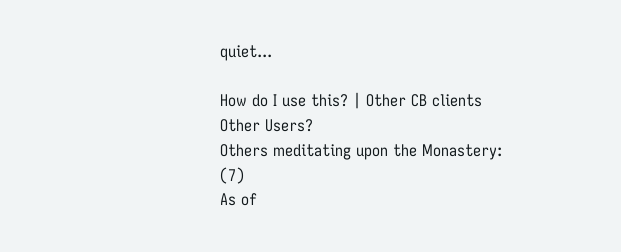quiet...

How do I use this? | Other CB clients
Other Users?
Others meditating upon the Monastery: (7)
As of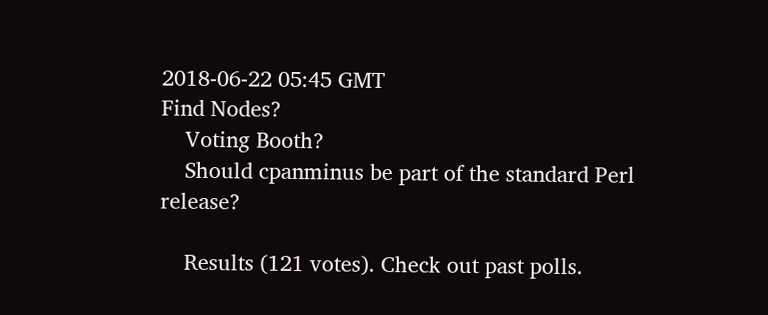2018-06-22 05:45 GMT
Find Nodes?
    Voting Booth?
    Should cpanminus be part of the standard Perl release?

    Results (121 votes). Check out past polls.